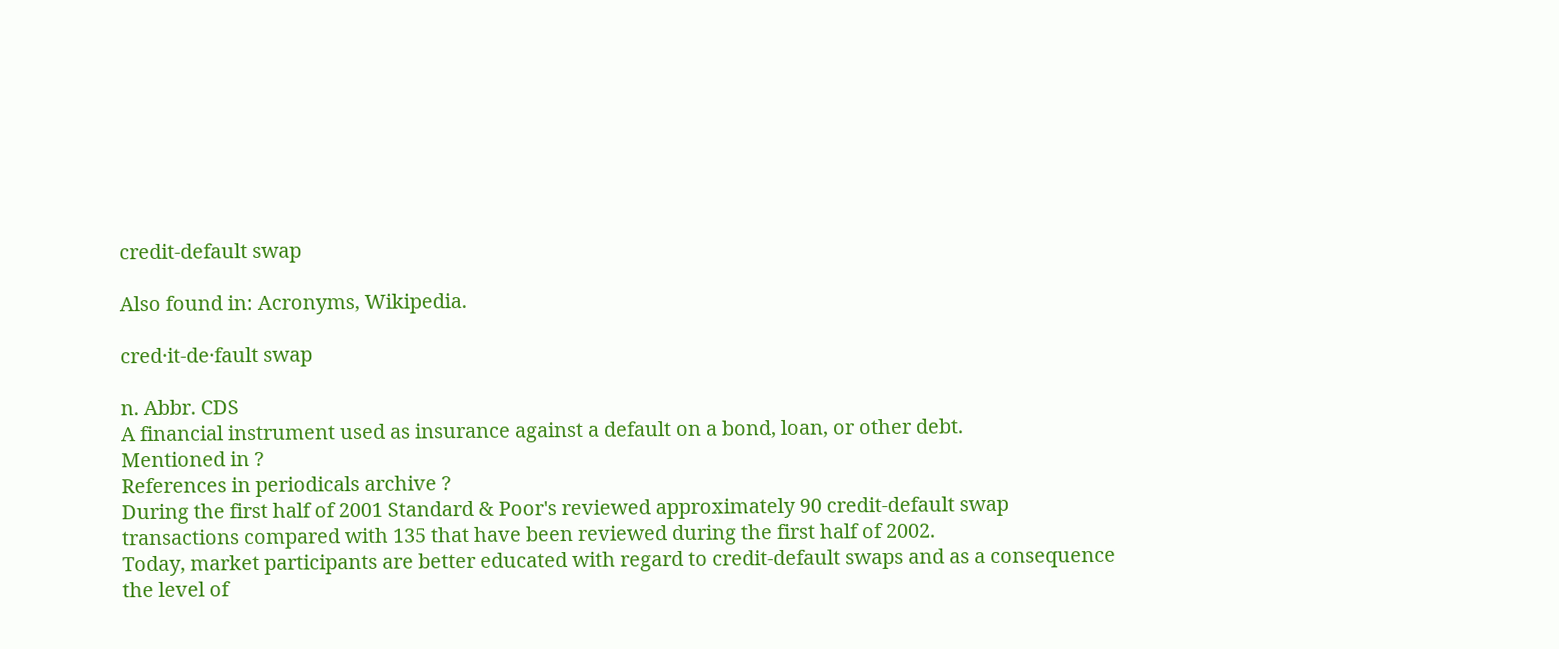credit-default swap

Also found in: Acronyms, Wikipedia.

cred·it-de·fault swap

n. Abbr. CDS
A financial instrument used as insurance against a default on a bond, loan, or other debt.
Mentioned in ?
References in periodicals archive ?
During the first half of 2001 Standard & Poor's reviewed approximately 90 credit-default swap transactions compared with 135 that have been reviewed during the first half of 2002.
Today, market participants are better educated with regard to credit-default swaps and as a consequence the level of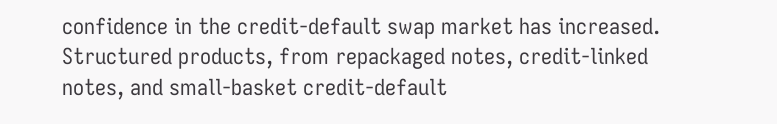confidence in the credit-default swap market has increased.
Structured products, from repackaged notes, credit-linked notes, and small-basket credit-default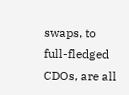swaps, to full-fledged CDOs, are all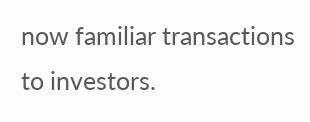now familiar transactions to investors.